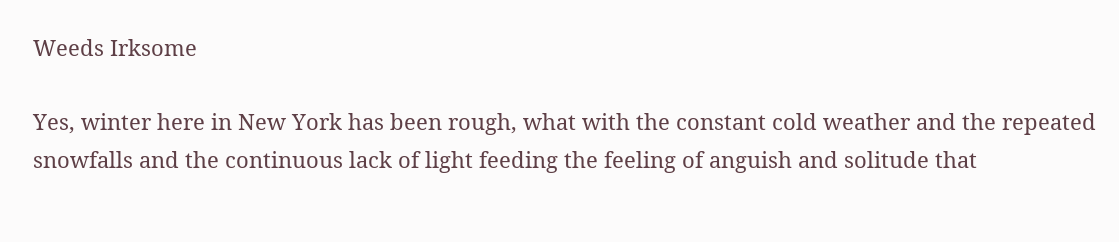Weeds Irksome

Yes, winter here in New York has been rough, what with the constant cold weather and the repeated snowfalls and the continuous lack of light feeding the feeling of anguish and solitude that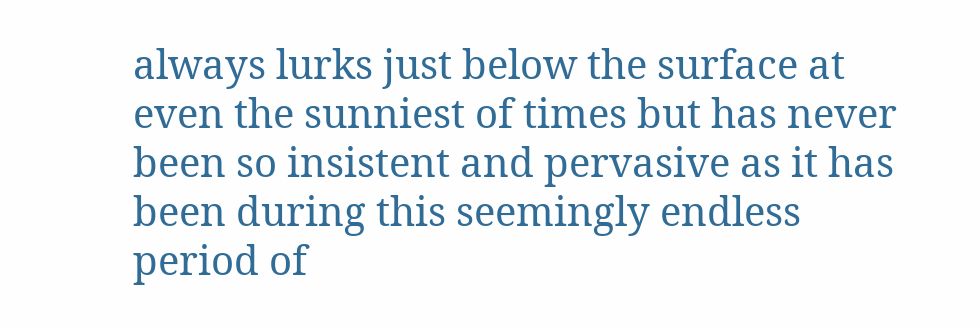always lurks just below the surface at even the sunniest of times but has never been so insistent and pervasive as it has been during this seemingly endless period of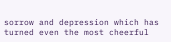sorrow and depression which has turned even the most cheerful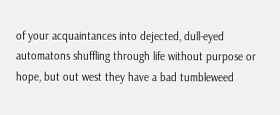of your acquaintances into dejected, dull-eyed automatons shuffling through life without purpose or hope, but out west they have a bad tumbleweed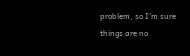problem, so I’m sure things are no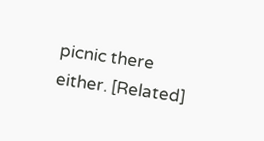picnic there either. [Related]